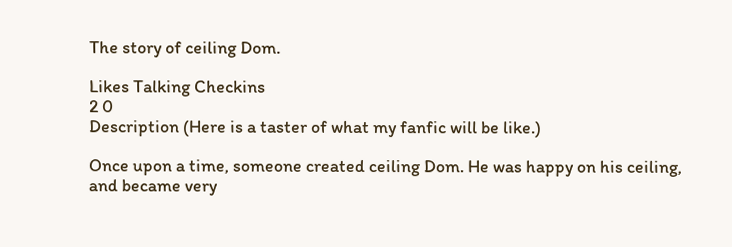The story of ceiling Dom.

Likes Talking Checkins
2 0
Description (Here is a taster of what my fanfic will be like.)

Once upon a time, someone created ceiling Dom. He was happy on his ceiling, and became very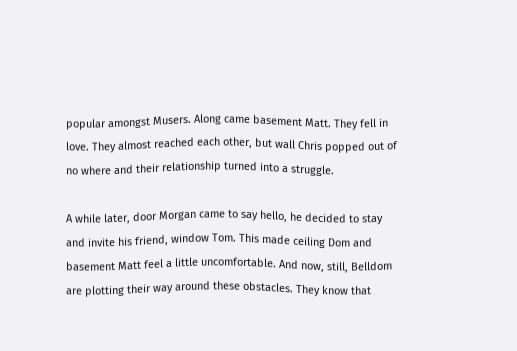popular amongst Musers. Along came basement Matt. They fell in love. They almost reached each other, but wall Chris popped out of no where and their relationship turned into a struggle.

A while later, door Morgan came to say hello, he decided to stay and invite his friend, window Tom. This made ceiling Dom and basement Matt feel a little uncomfortable. And now, still, Belldom are plotting their way around these obstacles. They know that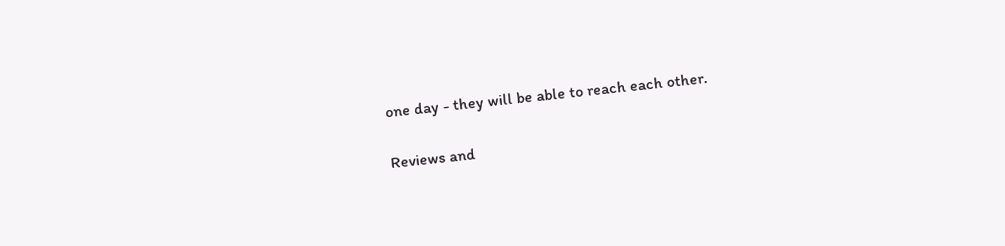one day - they will be able to reach each other.

Reviews and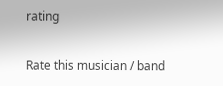rating

Rate this musician / band